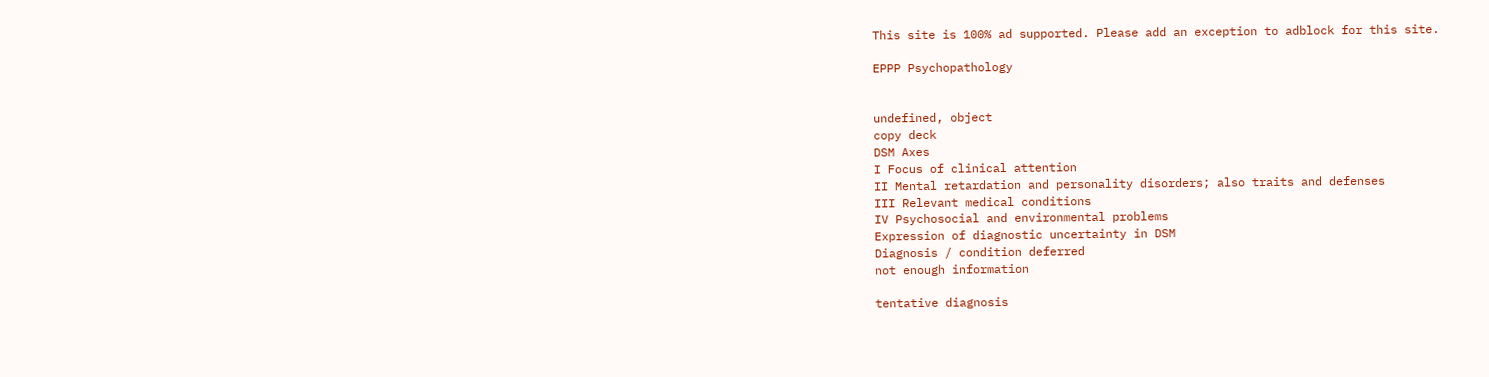This site is 100% ad supported. Please add an exception to adblock for this site.

EPPP Psychopathology


undefined, object
copy deck
DSM Axes
I Focus of clinical attention
II Mental retardation and personality disorders; also traits and defenses
III Relevant medical conditions
IV Psychosocial and environmental problems
Expression of diagnostic uncertainty in DSM
Diagnosis / condition deferred
not enough information

tentative diagnosis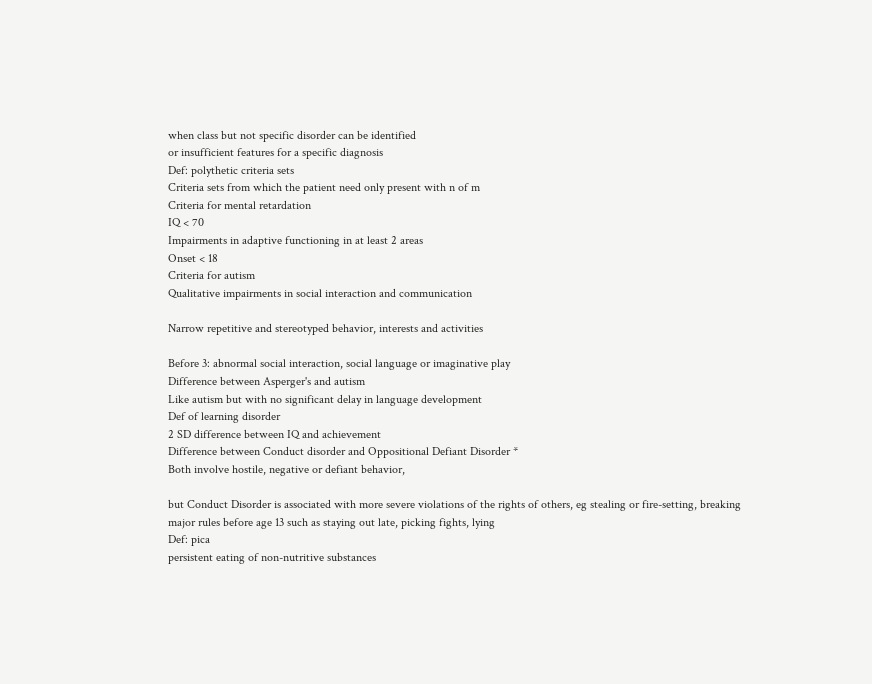when class but not specific disorder can be identified
or insufficient features for a specific diagnosis
Def: polythetic criteria sets
Criteria sets from which the patient need only present with n of m
Criteria for mental retardation
IQ < 70
Impairments in adaptive functioning in at least 2 areas
Onset < 18
Criteria for autism
Qualitative impairments in social interaction and communication

Narrow repetitive and stereotyped behavior, interests and activities

Before 3: abnormal social interaction, social language or imaginative play
Difference between Asperger's and autism
Like autism but with no significant delay in language development
Def of learning disorder
2 SD difference between IQ and achievement
Difference between Conduct disorder and Oppositional Defiant Disorder *
Both involve hostile, negative or defiant behavior,

but Conduct Disorder is associated with more severe violations of the rights of others, eg stealing or fire-setting, breaking major rules before age 13 such as staying out late, picking fights, lying
Def: pica
persistent eating of non-nutritive substances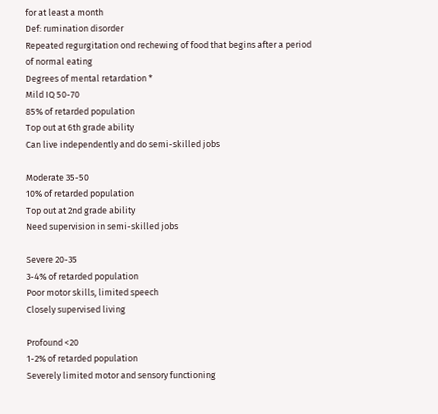for at least a month
Def: rumination disorder
Repeated regurgitation ond rechewing of food that begins after a period of normal eating
Degrees of mental retardation *
Mild IQ 50-70
85% of retarded population
Top out at 6th grade ability
Can live independently and do semi-skilled jobs

Moderate 35-50
10% of retarded population
Top out at 2nd grade ability
Need supervision in semi-skilled jobs

Severe 20-35
3-4% of retarded population
Poor motor skills, limited speech
Closely supervised living

Profound <20
1-2% of retarded population
Severely limited motor and sensory functioning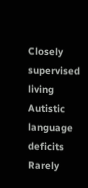Closely supervised living
Autistic language deficits
Rarely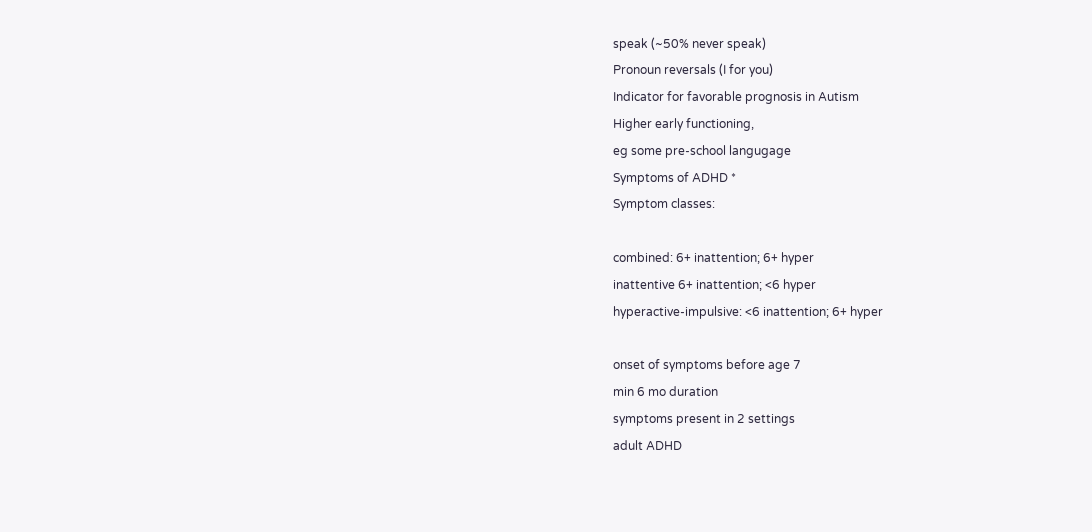speak (~50% never speak)
Pronoun reversals (I for you)
Indicator for favorable prognosis in Autism
Higher early functioning,
eg some pre-school langugage
Symptoms of ADHD *
Symptom classes:

combined: 6+ inattention; 6+ hyper
inattentive 6+ inattention; <6 hyper
hyperactive-impulsive: <6 inattention; 6+ hyper

onset of symptoms before age 7
min 6 mo duration
symptoms present in 2 settings
adult ADHD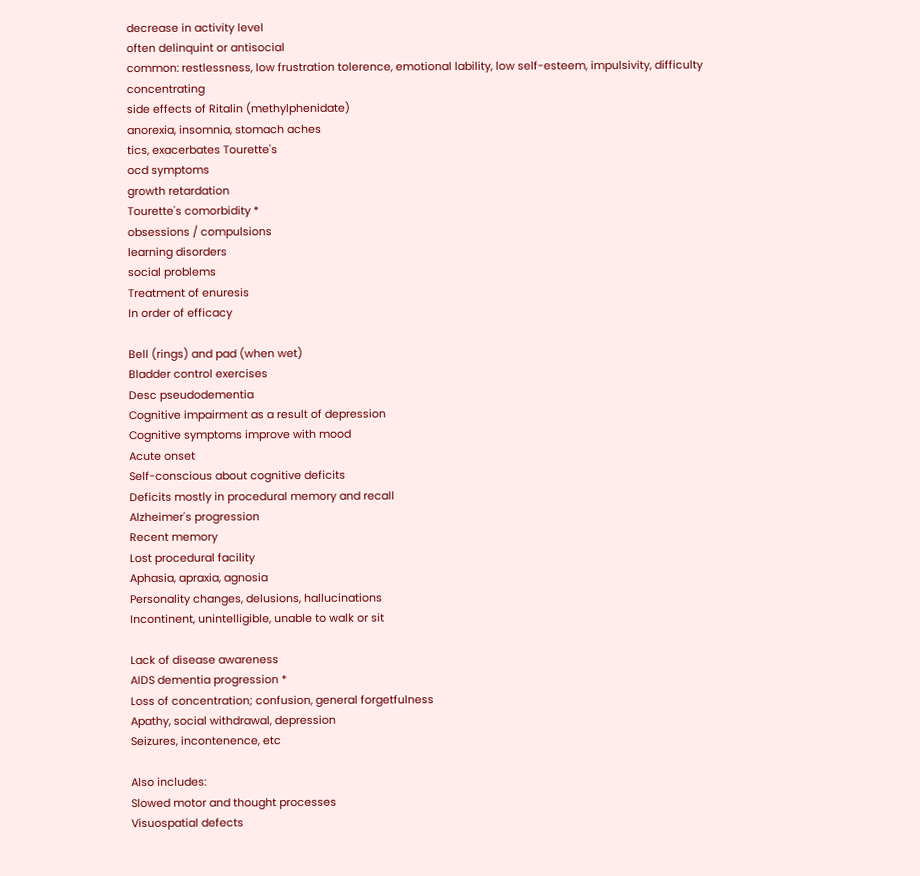decrease in activity level
often delinquint or antisocial
common: restlessness, low frustration tolerence, emotional lability, low self-esteem, impulsivity, difficulty concentrating
side effects of Ritalin (methylphenidate)
anorexia, insomnia, stomach aches
tics, exacerbates Tourette's
ocd symptoms
growth retardation
Tourette's comorbidity *
obsessions / compulsions
learning disorders
social problems
Treatment of enuresis
In order of efficacy

Bell (rings) and pad (when wet)
Bladder control exercises
Desc pseudodementia
Cognitive impairment as a result of depression
Cognitive symptoms improve with mood
Acute onset
Self-conscious about cognitive deficits
Deficits mostly in procedural memory and recall
Alzheimer's progression
Recent memory
Lost procedural facility
Aphasia, apraxia, agnosia
Personality changes, delusions, hallucinations
Incontinent, unintelligible, unable to walk or sit

Lack of disease awareness
AIDS dementia progression *
Loss of concentration; confusion, general forgetfulness
Apathy, social withdrawal, depression
Seizures, incontenence, etc

Also includes:
Slowed motor and thought processes
Visuospatial defects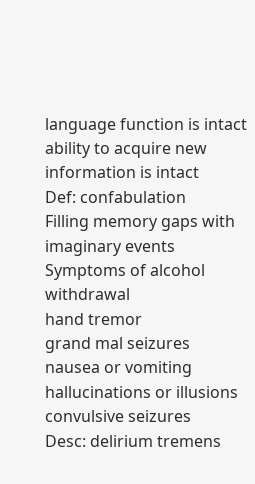language function is intact
ability to acquire new information is intact
Def: confabulation
Filling memory gaps with imaginary events
Symptoms of alcohol withdrawal
hand tremor
grand mal seizures
nausea or vomiting
hallucinations or illusions
convulsive seizures
Desc: delirium tremens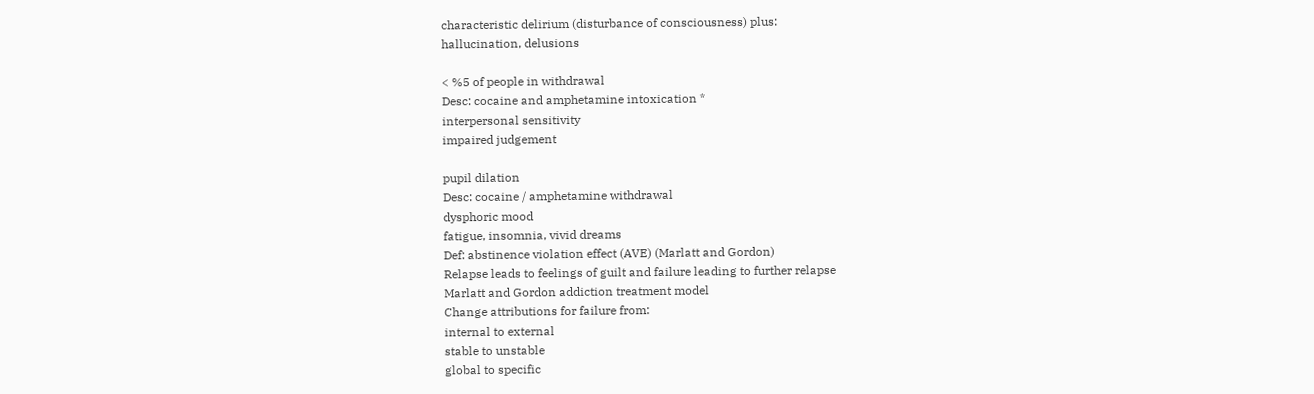characteristic delirium (disturbance of consciousness) plus:
hallucination, delusions

< %5 of people in withdrawal
Desc: cocaine and amphetamine intoxication *
interpersonal sensitivity
impaired judgement

pupil dilation
Desc: cocaine / amphetamine withdrawal
dysphoric mood
fatigue, insomnia, vivid dreams
Def: abstinence violation effect (AVE) (Marlatt and Gordon)
Relapse leads to feelings of guilt and failure leading to further relapse
Marlatt and Gordon addiction treatment model
Change attributions for failure from:
internal to external
stable to unstable
global to specific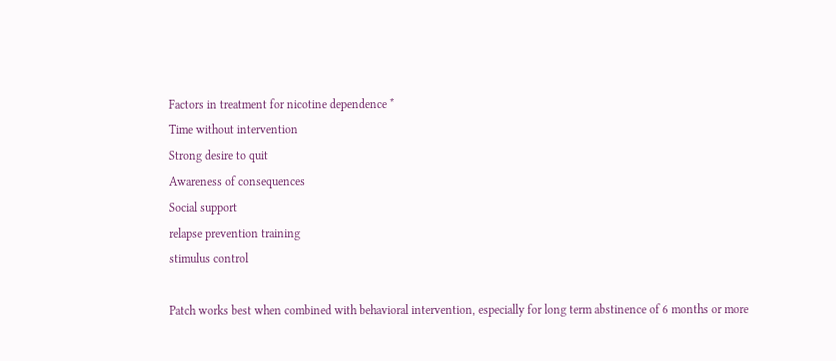Factors in treatment for nicotine dependence *
Time without intervention
Strong desire to quit
Awareness of consequences
Social support
relapse prevention training
stimulus control

Patch works best when combined with behavioral intervention, especially for long term abstinence of 6 months or more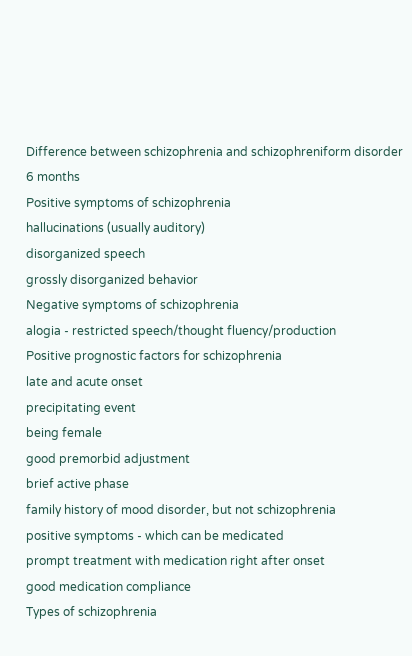Difference between schizophrenia and schizophreniform disorder
6 months
Positive symptoms of schizophrenia
hallucinations (usually auditory)
disorganized speech
grossly disorganized behavior
Negative symptoms of schizophrenia
alogia - restricted speech/thought fluency/production
Positive prognostic factors for schizophrenia
late and acute onset
precipitating event
being female
good premorbid adjustment
brief active phase
family history of mood disorder, but not schizophrenia
positive symptoms - which can be medicated
prompt treatment with medication right after onset
good medication compliance
Types of schizophrenia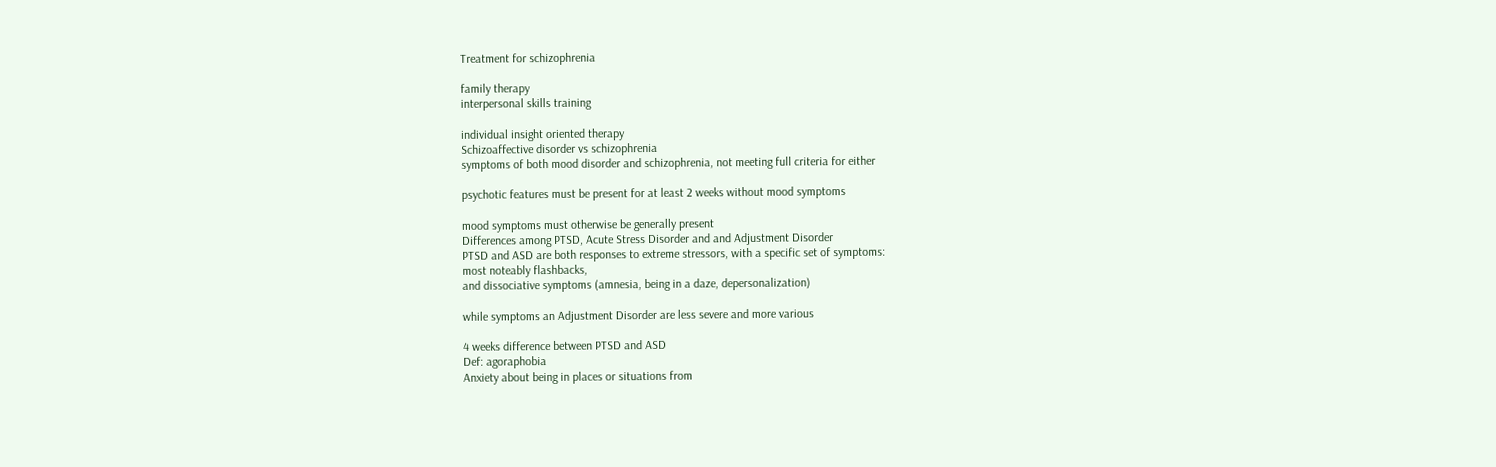Treatment for schizophrenia

family therapy
interpersonal skills training

individual insight oriented therapy
Schizoaffective disorder vs schizophrenia
symptoms of both mood disorder and schizophrenia, not meeting full criteria for either

psychotic features must be present for at least 2 weeks without mood symptoms

mood symptoms must otherwise be generally present
Differences among PTSD, Acute Stress Disorder and and Adjustment Disorder
PTSD and ASD are both responses to extreme stressors, with a specific set of symptoms:
most noteably flashbacks,
and dissociative symptoms (amnesia, being in a daze, depersonalization)

while symptoms an Adjustment Disorder are less severe and more various

4 weeks difference between PTSD and ASD
Def: agoraphobia
Anxiety about being in places or situations from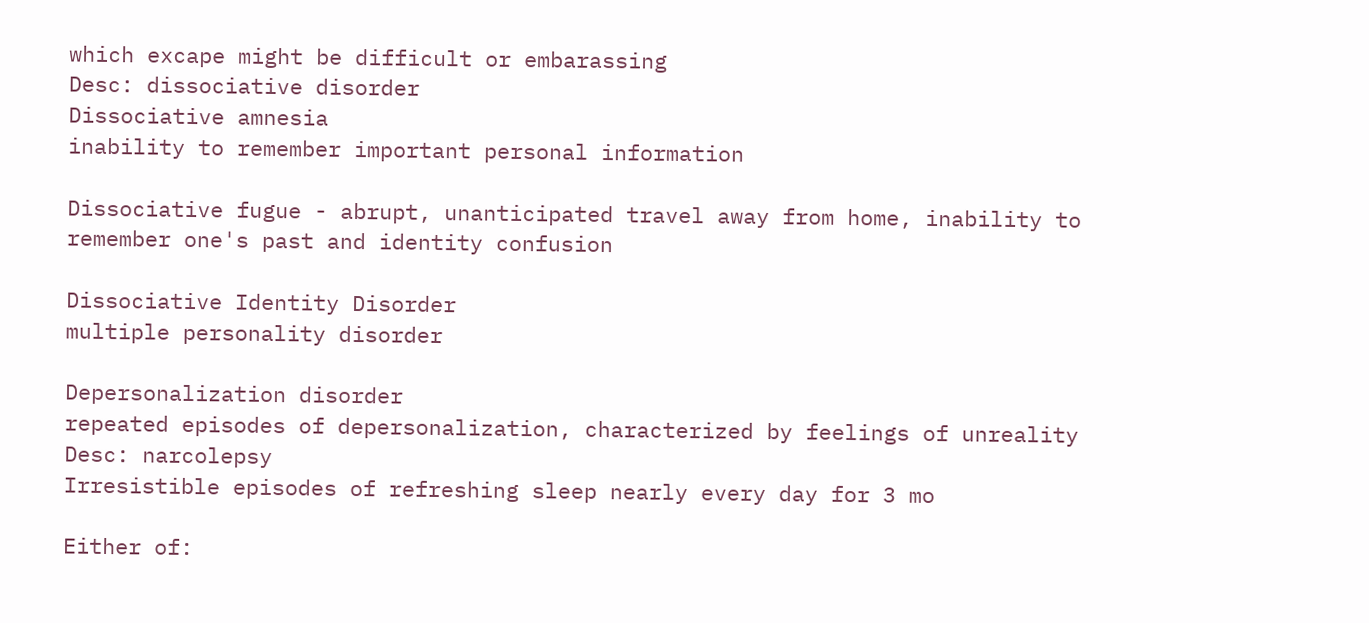which excape might be difficult or embarassing
Desc: dissociative disorder
Dissociative amnesia
inability to remember important personal information

Dissociative fugue - abrupt, unanticipated travel away from home, inability to remember one's past and identity confusion

Dissociative Identity Disorder
multiple personality disorder

Depersonalization disorder
repeated episodes of depersonalization, characterized by feelings of unreality
Desc: narcolepsy
Irresistible episodes of refreshing sleep nearly every day for 3 mo

Either of: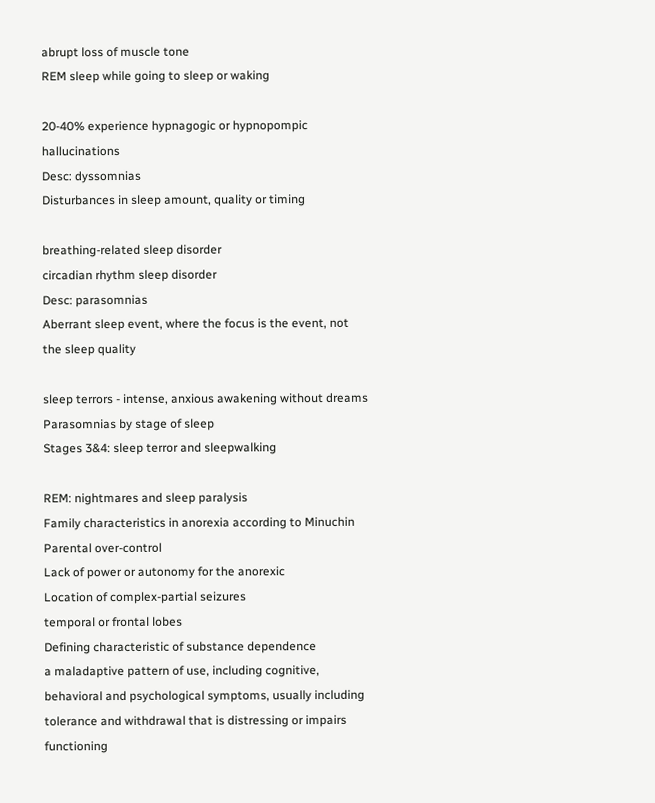abrupt loss of muscle tone
REM sleep while going to sleep or waking

20-40% experience hypnagogic or hypnopompic hallucinations
Desc: dyssomnias
Disturbances in sleep amount, quality or timing

breathing-related sleep disorder
circadian rhythm sleep disorder
Desc: parasomnias
Aberrant sleep event, where the focus is the event, not the sleep quality

sleep terrors - intense, anxious awakening without dreams
Parasomnias by stage of sleep
Stages 3&4: sleep terror and sleepwalking

REM: nightmares and sleep paralysis
Family characteristics in anorexia according to Minuchin
Parental over-control
Lack of power or autonomy for the anorexic
Location of complex-partial seizures
temporal or frontal lobes
Defining characteristic of substance dependence
a maladaptive pattern of use, including cognitive, behavioral and psychological symptoms, usually including tolerance and withdrawal that is distressing or impairs functioning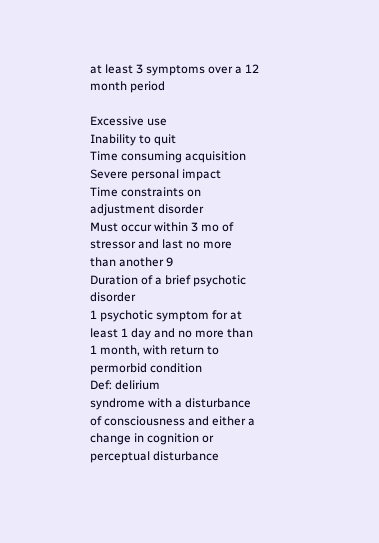at least 3 symptoms over a 12 month period

Excessive use
Inability to quit
Time consuming acquisition
Severe personal impact
Time constraints on adjustment disorder
Must occur within 3 mo of stressor and last no more than another 9
Duration of a brief psychotic disorder
1 psychotic symptom for at least 1 day and no more than 1 month, with return to permorbid condition
Def: delirium
syndrome with a disturbance of consciousness and either a change in cognition or perceptual disturbance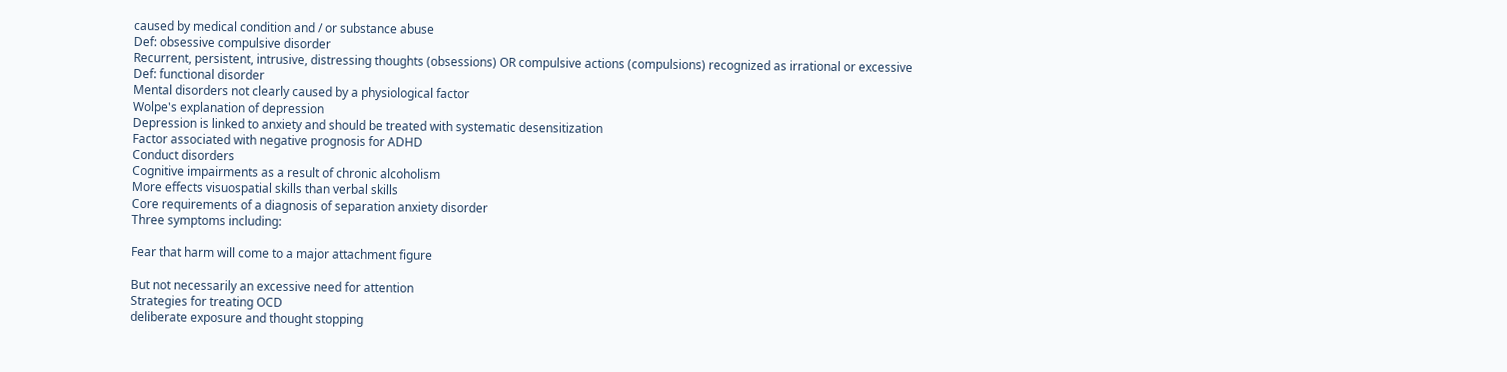caused by medical condition and / or substance abuse
Def: obsessive compulsive disorder
Recurrent, persistent, intrusive, distressing thoughts (obsessions) OR compulsive actions (compulsions) recognized as irrational or excessive
Def: functional disorder
Mental disorders not clearly caused by a physiological factor
Wolpe's explanation of depression
Depression is linked to anxiety and should be treated with systematic desensitization
Factor associated with negative prognosis for ADHD
Conduct disorders
Cognitive impairments as a result of chronic alcoholism
More effects visuospatial skills than verbal skills
Core requirements of a diagnosis of separation anxiety disorder
Three symptoms including:

Fear that harm will come to a major attachment figure

But not necessarily an excessive need for attention
Strategies for treating OCD
deliberate exposure and thought stopping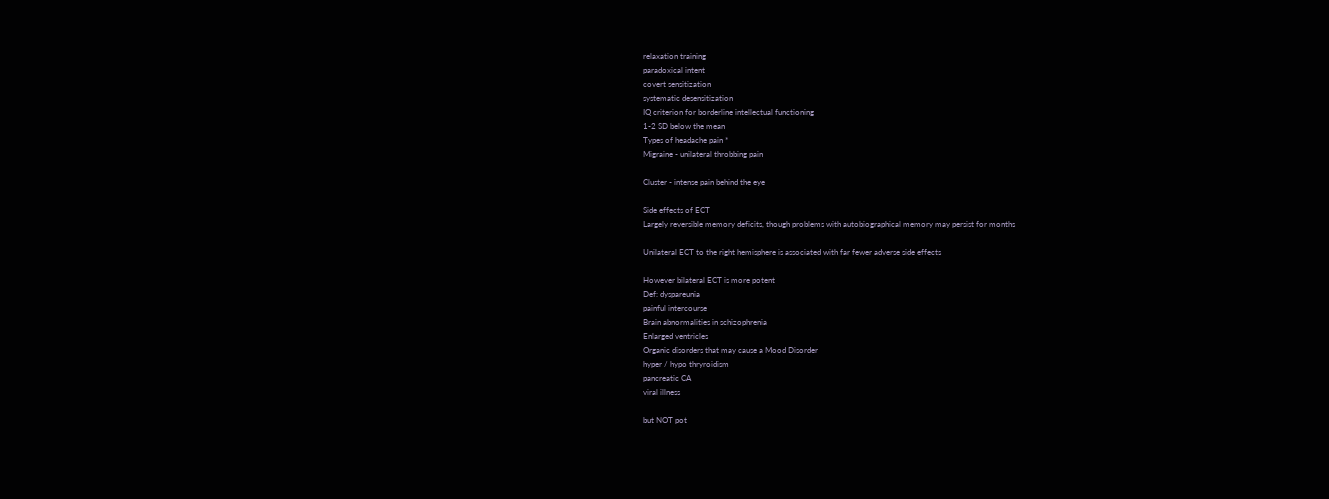relaxation training
paradoxical intent
covert sensitization
systematic desensitization
IQ criterion for borderline intellectual functioning
1-2 SD below the mean
Types of headache pain *
Migraine - unilateral throbbing pain

Cluster - intense pain behind the eye

Side effects of ECT
Largely reversible memory deficits, though problems with autobiographical memory may persist for months

Unilateral ECT to the right hemisphere is associated with far fewer adverse side effects

However bilateral ECT is more potent
Def: dyspareunia
painful intercourse
Brain abnormalities in schizophrenia
Enlarged ventricles
Organic disorders that may cause a Mood Disorder
hyper / hypo thryroidism
pancreatic CA
viral illness

but NOT pot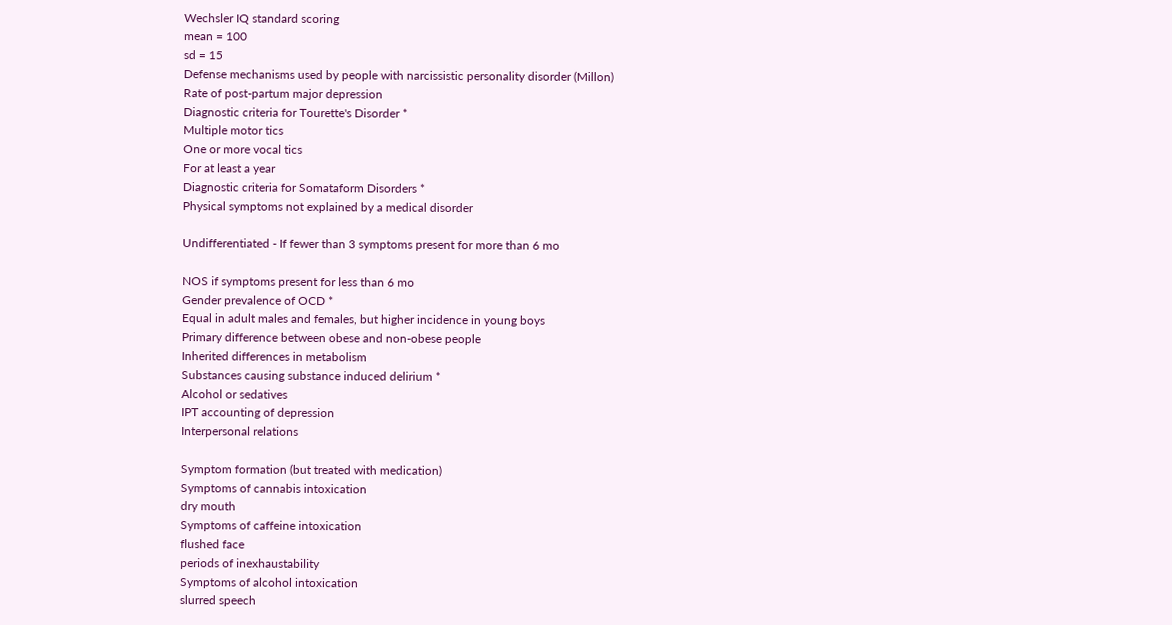Wechsler IQ standard scoring
mean = 100
sd = 15
Defense mechanisms used by people with narcissistic personality disorder (Millon)
Rate of post-partum major depression
Diagnostic criteria for Tourette's Disorder *
Multiple motor tics
One or more vocal tics
For at least a year
Diagnostic criteria for Somataform Disorders *
Physical symptoms not explained by a medical disorder

Undifferentiated - If fewer than 3 symptoms present for more than 6 mo

NOS if symptoms present for less than 6 mo
Gender prevalence of OCD *
Equal in adult males and females, but higher incidence in young boys
Primary difference between obese and non-obese people
Inherited differences in metabolism
Substances causing substance induced delirium *
Alcohol or sedatives
IPT accounting of depression
Interpersonal relations

Symptom formation (but treated with medication)
Symptoms of cannabis intoxication
dry mouth
Symptoms of caffeine intoxication
flushed face
periods of inexhaustability
Symptoms of alcohol intoxication
slurred speech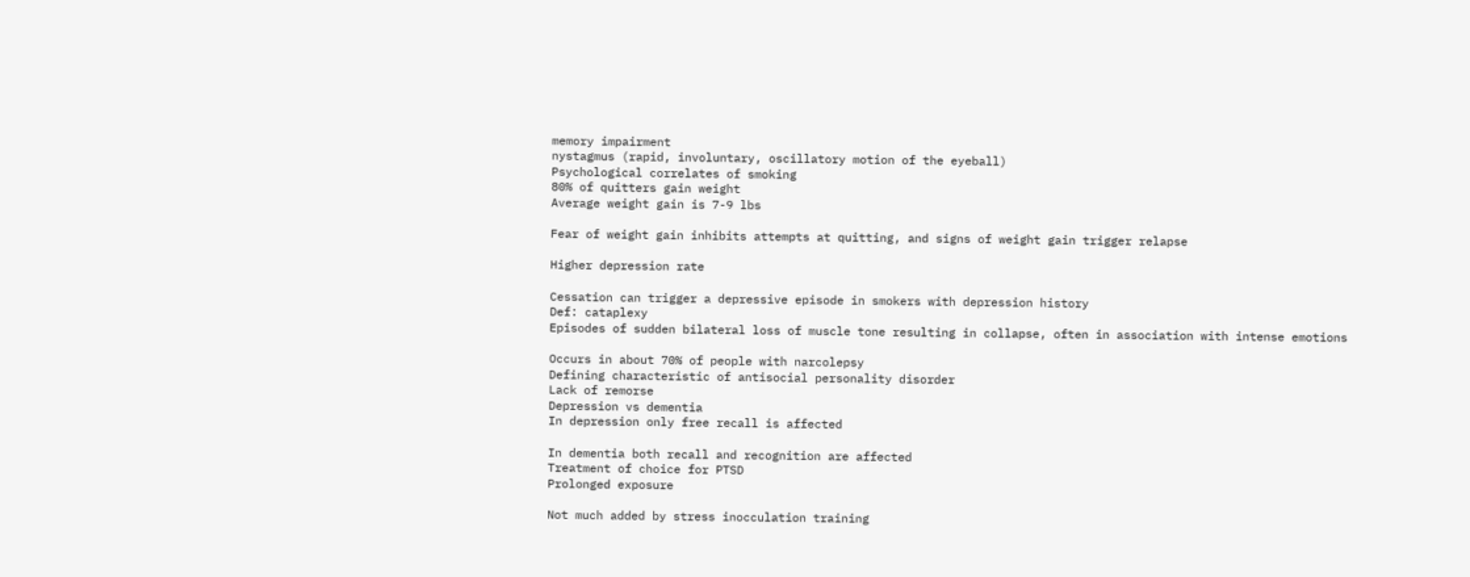memory impairment
nystagmus (rapid, involuntary, oscillatory motion of the eyeball)
Psychological correlates of smoking
80% of quitters gain weight
Average weight gain is 7-9 lbs

Fear of weight gain inhibits attempts at quitting, and signs of weight gain trigger relapse

Higher depression rate

Cessation can trigger a depressive episode in smokers with depression history
Def: cataplexy
Episodes of sudden bilateral loss of muscle tone resulting in collapse, often in association with intense emotions

Occurs in about 70% of people with narcolepsy
Defining characteristic of antisocial personality disorder
Lack of remorse
Depression vs dementia
In depression only free recall is affected

In dementia both recall and recognition are affected
Treatment of choice for PTSD
Prolonged exposure

Not much added by stress inocculation training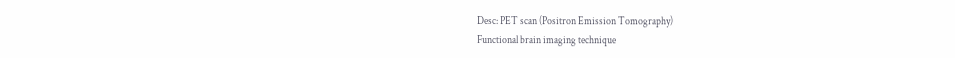Desc: PET scan (Positron Emission Tomography)
Functional brain imaging technique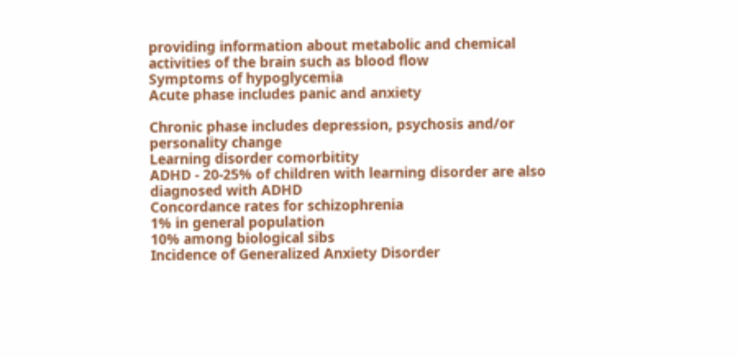providing information about metabolic and chemical activities of the brain such as blood flow
Symptoms of hypoglycemia
Acute phase includes panic and anxiety

Chronic phase includes depression, psychosis and/or personality change
Learning disorder comorbitity
ADHD - 20-25% of children with learning disorder are also diagnosed with ADHD
Concordance rates for schizophrenia
1% in general population
10% among biological sibs
Incidence of Generalized Anxiety Disorder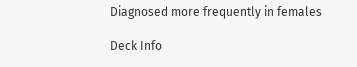Diagnosed more frequently in females

Deck Info